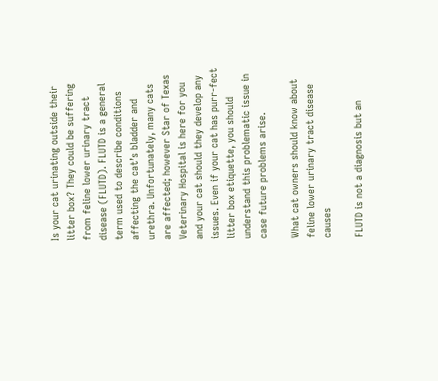Is your cat urinating outside their litter box? They could be suffering from feline lower urinary tract disease (FLUTD). FLUTD is a general term used to describe conditions affecting the cat’s bladder and urethra. Unfortunately, many cats are affected; however Star of Texas Veterinary Hospital is here for you and your cat should they develop any issues. Even if your cat has purr-fect litter box etiquette, you should understand this problematic issue in case future problems arise.

What cat owners should know about feline lower urinary tract disease causes

FLUTD is not a diagnosis but an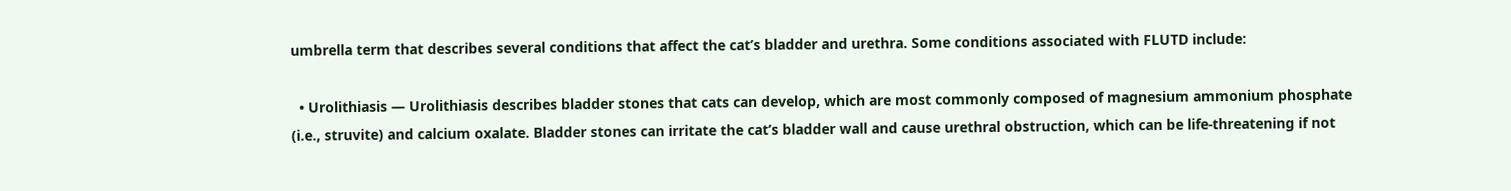umbrella term that describes several conditions that affect the cat’s bladder and urethra. Some conditions associated with FLUTD include:

  • Urolithiasis — Urolithiasis describes bladder stones that cats can develop, which are most commonly composed of magnesium ammonium phosphate (i.e., struvite) and calcium oxalate. Bladder stones can irritate the cat’s bladder wall and cause urethral obstruction, which can be life-threatening if not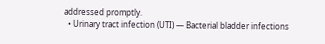addressed promptly.
  • Urinary tract infection (UTI) — Bacterial bladder infections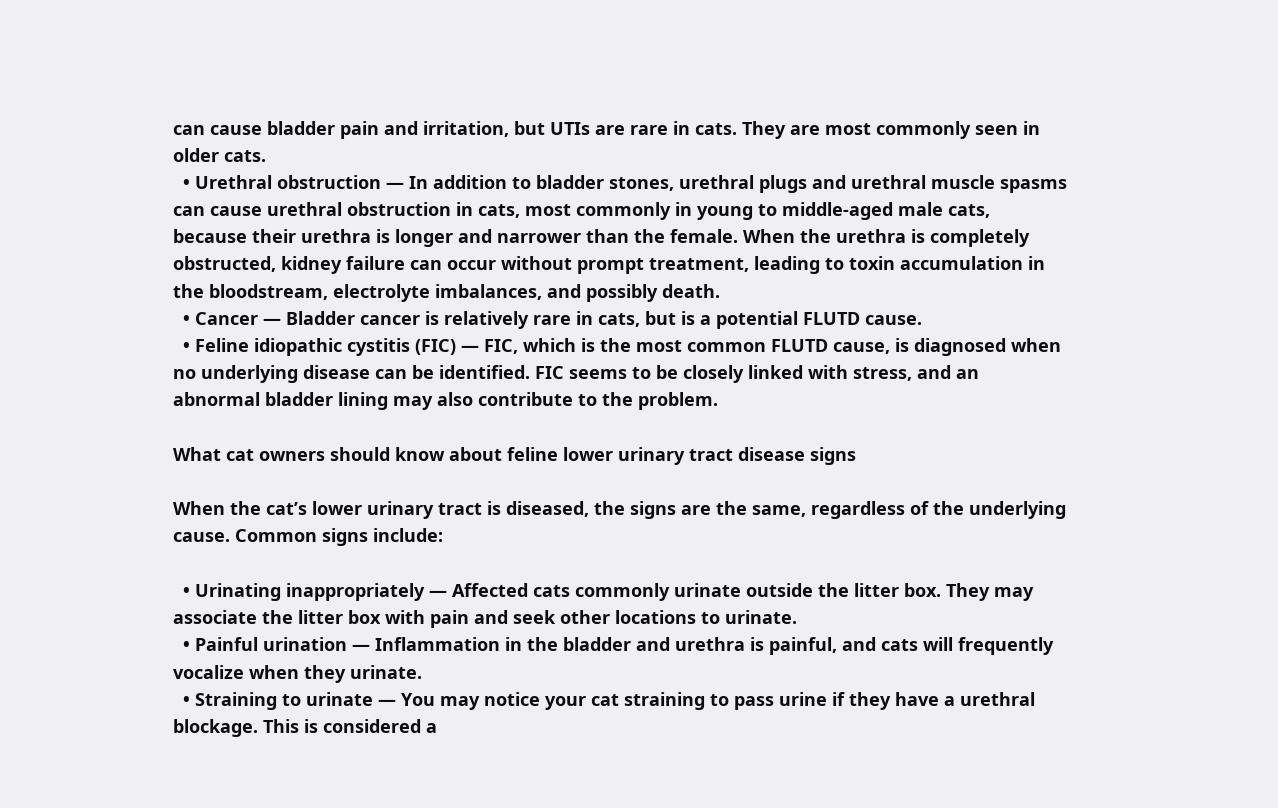can cause bladder pain and irritation, but UTIs are rare in cats. They are most commonly seen in older cats.
  • Urethral obstruction — In addition to bladder stones, urethral plugs and urethral muscle spasms can cause urethral obstruction in cats, most commonly in young to middle-aged male cats, because their urethra is longer and narrower than the female. When the urethra is completely obstructed, kidney failure can occur without prompt treatment, leading to toxin accumulation in the bloodstream, electrolyte imbalances, and possibly death.
  • Cancer — Bladder cancer is relatively rare in cats, but is a potential FLUTD cause.
  • Feline idiopathic cystitis (FIC) — FIC, which is the most common FLUTD cause, is diagnosed when no underlying disease can be identified. FIC seems to be closely linked with stress, and an abnormal bladder lining may also contribute to the problem.

What cat owners should know about feline lower urinary tract disease signs

When the cat’s lower urinary tract is diseased, the signs are the same, regardless of the underlying cause. Common signs include:

  • Urinating inappropriately — Affected cats commonly urinate outside the litter box. They may associate the litter box with pain and seek other locations to urinate.
  • Painful urination — Inflammation in the bladder and urethra is painful, and cats will frequently vocalize when they urinate.
  • Straining to urinate — You may notice your cat straining to pass urine if they have a urethral blockage. This is considered a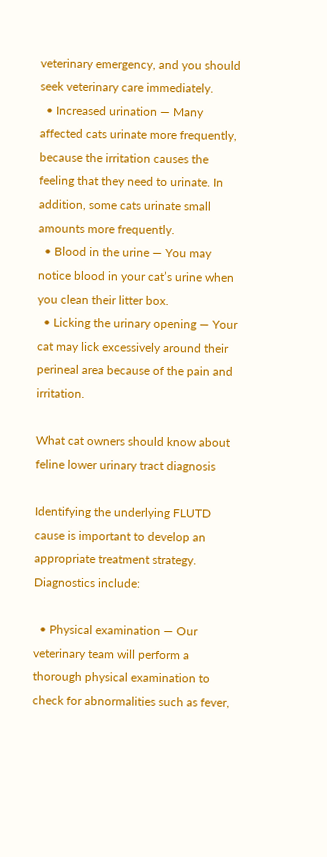veterinary emergency, and you should seek veterinary care immediately.
  • Increased urination — Many affected cats urinate more frequently, because the irritation causes the feeling that they need to urinate. In addition, some cats urinate small amounts more frequently.
  • Blood in the urine — You may notice blood in your cat’s urine when you clean their litter box.
  • Licking the urinary opening — Your cat may lick excessively around their perineal area because of the pain and irritation.

What cat owners should know about feline lower urinary tract diagnosis

Identifying the underlying FLUTD cause is important to develop an appropriate treatment strategy. Diagnostics include:

  • Physical examination — Our veterinary team will perform a thorough physical examination to check for abnormalities such as fever,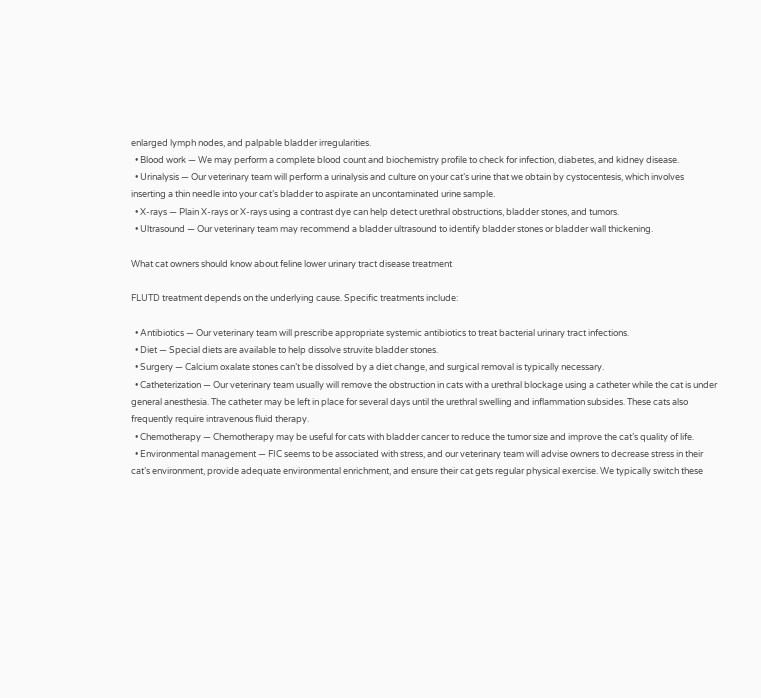enlarged lymph nodes, and palpable bladder irregularities.
  • Blood work — We may perform a complete blood count and biochemistry profile to check for infection, diabetes, and kidney disease.
  • Urinalysis — Our veterinary team will perform a urinalysis and culture on your cat’s urine that we obtain by cystocentesis, which involves inserting a thin needle into your cat’s bladder to aspirate an uncontaminated urine sample.
  • X-rays — Plain X-rays or X-rays using a contrast dye can help detect urethral obstructions, bladder stones, and tumors.
  • Ultrasound — Our veterinary team may recommend a bladder ultrasound to identify bladder stones or bladder wall thickening.

What cat owners should know about feline lower urinary tract disease treatment

FLUTD treatment depends on the underlying cause. Specific treatments include:

  • Antibiotics — Our veterinary team will prescribe appropriate systemic antibiotics to treat bacterial urinary tract infections.
  • Diet — Special diets are available to help dissolve struvite bladder stones.
  • Surgery — Calcium oxalate stones can’t be dissolved by a diet change, and surgical removal is typically necessary.
  • Catheterization — Our veterinary team usually will remove the obstruction in cats with a urethral blockage using a catheter while the cat is under general anesthesia. The catheter may be left in place for several days until the urethral swelling and inflammation subsides. These cats also frequently require intravenous fluid therapy.
  • Chemotherapy — Chemotherapy may be useful for cats with bladder cancer to reduce the tumor size and improve the cat’s quality of life.
  • Environmental management — FIC seems to be associated with stress, and our veterinary team will advise owners to decrease stress in their cat’s environment, provide adequate environmental enrichment, and ensure their cat gets regular physical exercise. We typically switch these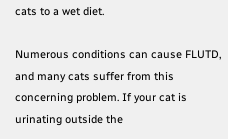cats to a wet diet.

Numerous conditions can cause FLUTD, and many cats suffer from this concerning problem. If your cat is urinating outside the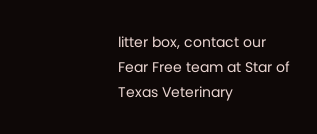litter box, contact our Fear Free team at Star of Texas Veterinary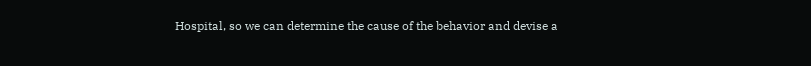Hospital, so we can determine the cause of the behavior and devise a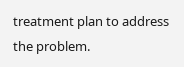treatment plan to address the problem.